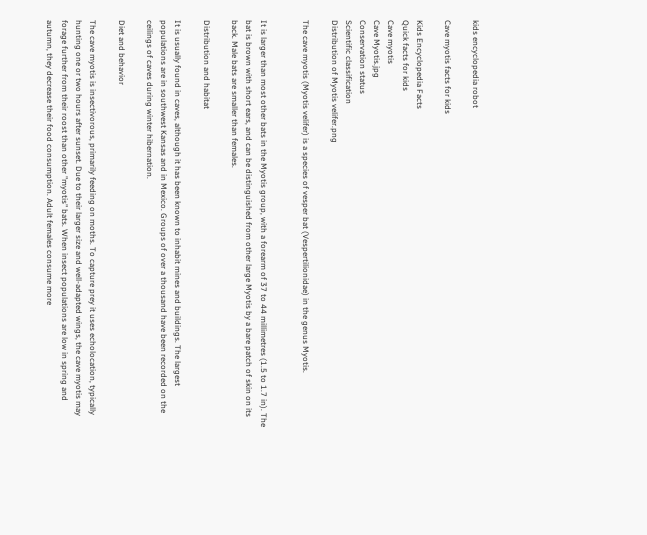kids encyclopedia robot

Cave myotis facts for kids

Kids Encyclopedia Facts
Quick facts for kids
Cave myotis
Cave Myotis.jpg
Conservation status
Scientific classification
Distribution of Myotis velifer.png

The cave myotis (Myotis velifer) is a species of vesper bat (Vespertilionidae) in the genus Myotis.


It is larger than most other bats in the Myotis group, with a forearm of 37 to 44 millimetres (1.5 to 1.7 in). The bat is brown with short ears, and can be distinguished from other large Myotis by a bare patch of skin on its back. Male bats are smaller than females.

Distribution and habitat

It is usually found in caves, although it has been known to inhabit mines and buildings. The largest populations are in southwest Kansas and in Mexico. Groups of over a thousand have been recorded on the ceilings of caves during winter hibernation.

Diet and behavior

The cave myotis is insectivorous, primarily feeding on moths. To capture prey it uses echolocation, typically hunting one or two hours after sunset. Due to their larger size and well-adapted wings, the cave myotis may forage further from their roost than other "myotis" bats. When insect populations are low in spring and autumn, they decrease their food consumption. Adult females consume more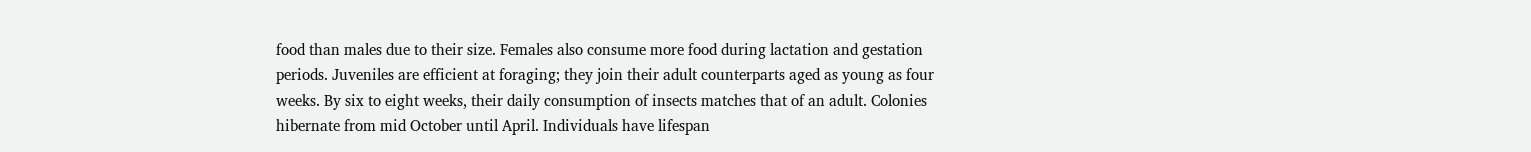food than males due to their size. Females also consume more food during lactation and gestation periods. Juveniles are efficient at foraging; they join their adult counterparts aged as young as four weeks. By six to eight weeks, their daily consumption of insects matches that of an adult. Colonies hibernate from mid October until April. Individuals have lifespan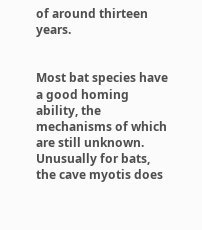of around thirteen years.


Most bat species have a good homing ability, the mechanisms of which are still unknown. Unusually for bats, the cave myotis does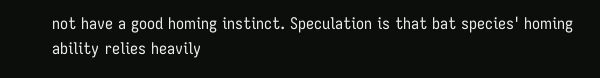not have a good homing instinct. Speculation is that bat species' homing ability relies heavily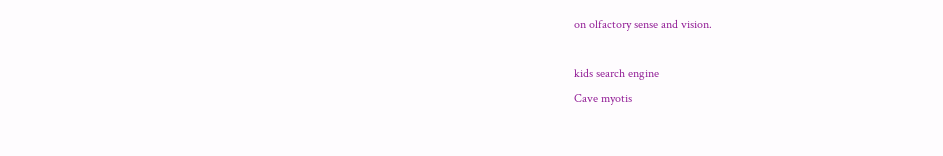on olfactory sense and vision.

kids search engine
Cave myotis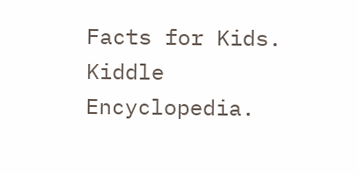Facts for Kids. Kiddle Encyclopedia.